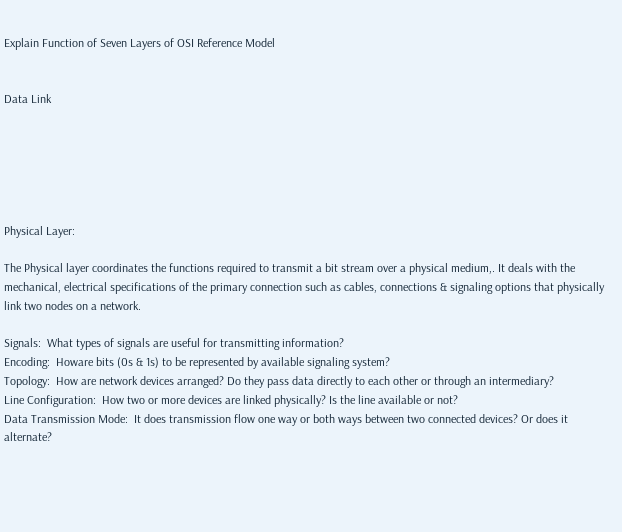Explain Function of Seven Layers of OSI Reference Model


Data Link






Physical Layer:

The Physical layer coordinates the functions required to transmit a bit stream over a physical medium,. It deals with the mechanical, electrical specifications of the primary connection such as cables, connections & signaling options that physically link two nodes on a network.

Signals:  What types of signals are useful for transmitting information?
Encoding:  Howare bits (0s & 1s) to be represented by available signaling system?
Topology:  How are network devices arranged? Do they pass data directly to each other or through an intermediary?
Line Configuration:  How two or more devices are linked physically? Is the line available or not?
Data Transmission Mode:  It does transmission flow one way or both ways between two connected devices? Or does it alternate?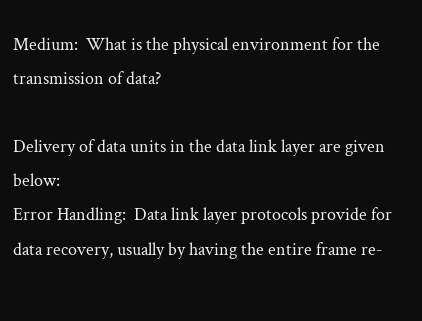Medium:  What is the physical environment for the transmission of data?

Delivery of data units in the data link layer are given below:
Error Handling:  Data link layer protocols provide for data recovery, usually by having the entire frame re-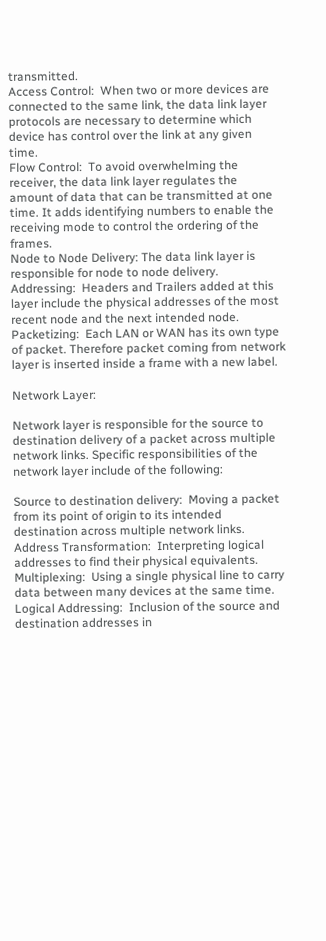transmitted.
Access Control:  When two or more devices are connected to the same link, the data link layer protocols are necessary to determine which device has control over the link at any given time.
Flow Control:  To avoid overwhelming the receiver, the data link layer regulates the amount of data that can be transmitted at one time. It adds identifying numbers to enable the receiving mode to control the ordering of the frames.
Node to Node Delivery: The data link layer is responsible for node to node delivery.
Addressing:  Headers and Trailers added at this layer include the physical addresses of the most recent node and the next intended node.
Packetizing:  Each LAN or WAN has its own type of packet. Therefore packet coming from network layer is inserted inside a frame with a new label.

Network Layer:

Network layer is responsible for the source to destination delivery of a packet across multiple network links. Specific responsibilities of the network layer include of the following:

Source to destination delivery:  Moving a packet from its point of origin to its intended destination across multiple network links.
Address Transformation:  Interpreting logical addresses to find their physical equivalents.
Multiplexing:  Using a single physical line to carry data between many devices at the same time.
Logical Addressing:  Inclusion of the source and destination addresses in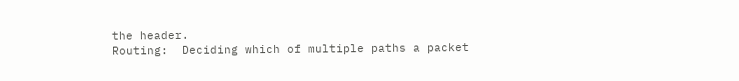the header.
Routing:  Deciding which of multiple paths a packet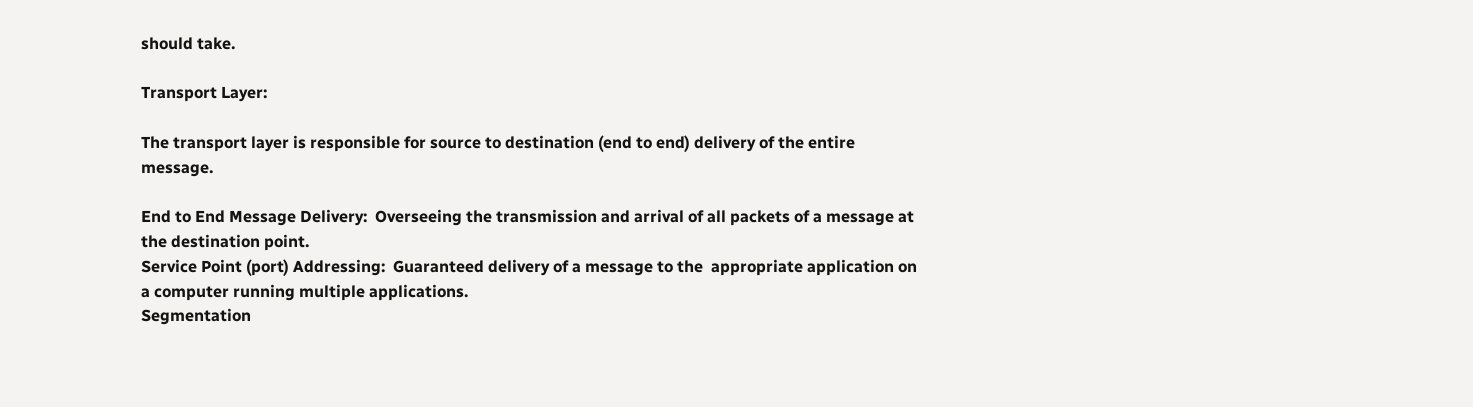should take.

Transport Layer:

The transport layer is responsible for source to destination (end to end) delivery of the entire message.

End to End Message Delivery:  Overseeing the transmission and arrival of all packets of a message at the destination point.
Service Point (port) Addressing:  Guaranteed delivery of a message to the  appropriate application on a computer running multiple applications.
Segmentation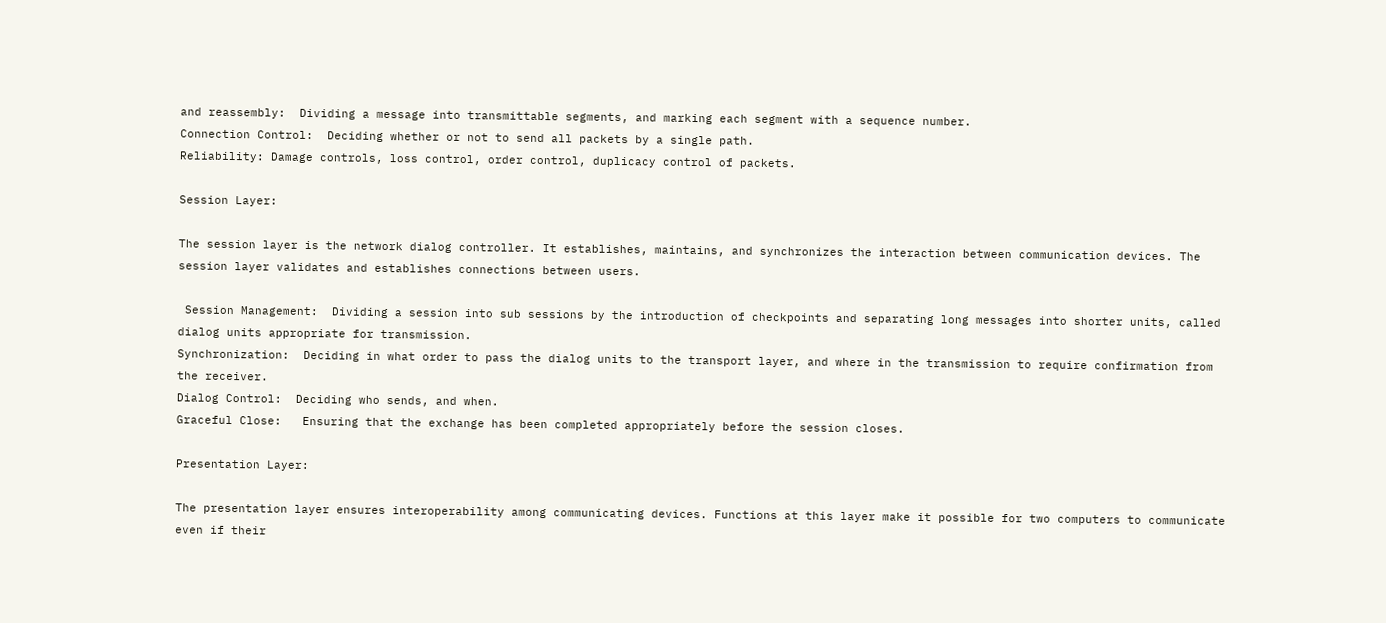and reassembly:  Dividing a message into transmittable segments, and marking each segment with a sequence number.
Connection Control:  Deciding whether or not to send all packets by a single path.
Reliability: Damage controls, loss control, order control, duplicacy control of packets.

Session Layer:

The session layer is the network dialog controller. It establishes, maintains, and synchronizes the interaction between communication devices. The session layer validates and establishes connections between users.

 Session Management:  Dividing a session into sub sessions by the introduction of checkpoints and separating long messages into shorter units, called dialog units appropriate for transmission.
Synchronization:  Deciding in what order to pass the dialog units to the transport layer, and where in the transmission to require confirmation from the receiver.
Dialog Control:  Deciding who sends, and when.
Graceful Close:   Ensuring that the exchange has been completed appropriately before the session closes.

Presentation Layer:

The presentation layer ensures interoperability among communicating devices. Functions at this layer make it possible for two computers to communicate even if their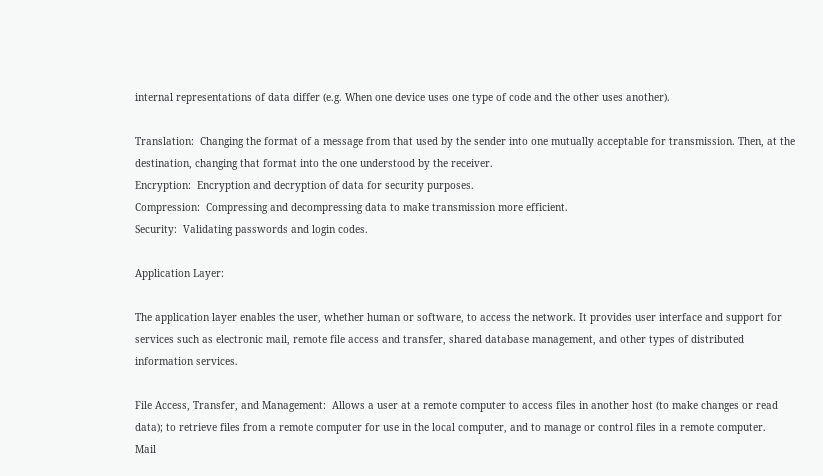internal representations of data differ (e.g. When one device uses one type of code and the other uses another).

Translation:  Changing the format of a message from that used by the sender into one mutually acceptable for transmission. Then, at the destination, changing that format into the one understood by the receiver.
Encryption:  Encryption and decryption of data for security purposes.
Compression:  Compressing and decompressing data to make transmission more efficient.
Security:  Validating passwords and login codes.

Application Layer:

The application layer enables the user, whether human or software, to access the network. It provides user interface and support for services such as electronic mail, remote file access and transfer, shared database management, and other types of distributed information services.

File Access, Transfer, and Management:  Allows a user at a remote computer to access files in another host (to make changes or read data); to retrieve files from a remote computer for use in the local computer, and to manage or control files in a remote computer.
Mail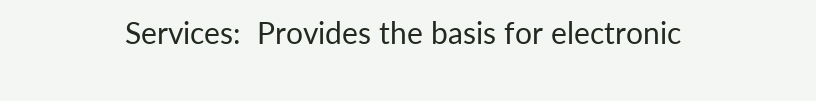Services:  Provides the basis for electronic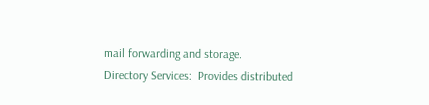mail forwarding and storage.
Directory Services:  Provides distributed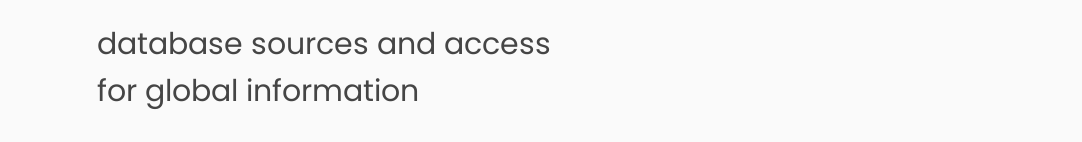database sources and access for global information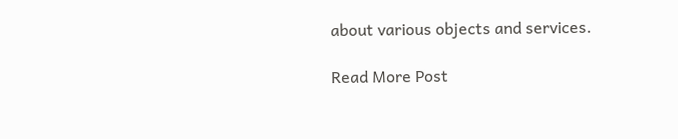about various objects and services.

Read More Post